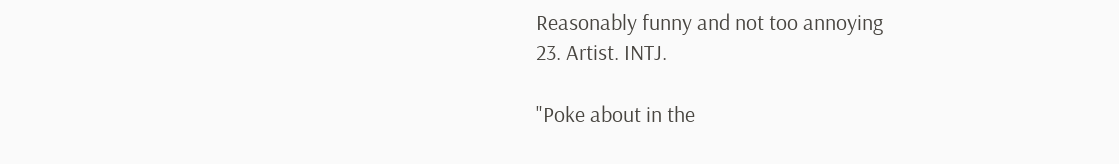Reasonably funny and not too annoying
23. Artist. INTJ.

"Poke about in the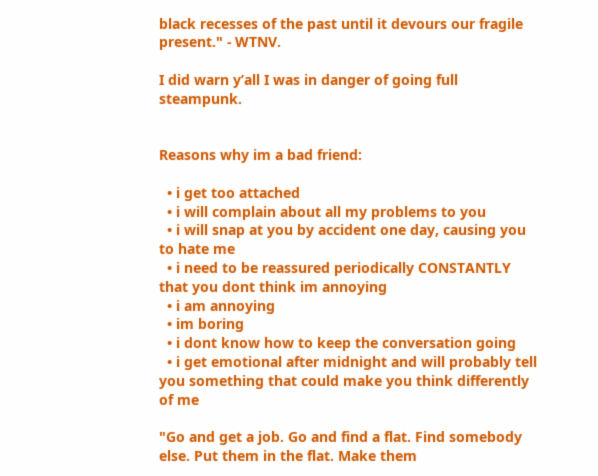black recesses of the past until it devours our fragile present." - WTNV.

I did warn y’all I was in danger of going full steampunk.


Reasons why im a bad friend:

  • i get too attached
  • i will complain about all my problems to you
  • i will snap at you by accident one day, causing you to hate me
  • i need to be reassured periodically CONSTANTLY that you dont think im annoying
  • i am annoying
  • im boring
  • i dont know how to keep the conversation going
  • i get emotional after midnight and will probably tell you something that could make you think differently of me

"Go and get a job. Go and find a flat. Find somebody else. Put them in the flat. Make them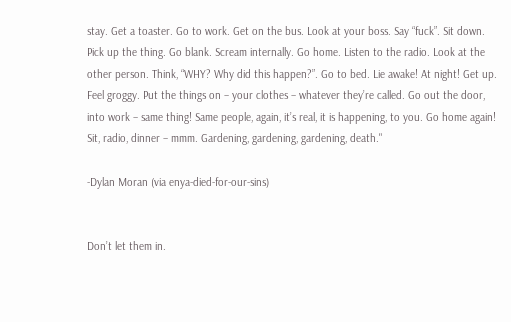stay. Get a toaster. Go to work. Get on the bus. Look at your boss. Say “fuck”. Sit down. Pick up the thing. Go blank. Scream internally. Go home. Listen to the radio. Look at the other person. Think, “WHY? Why did this happen?”. Go to bed. Lie awake! At night! Get up. Feel groggy. Put the things on – your clothes – whatever they’re called. Go out the door, into work – same thing! Same people, again, it’s real, it is happening, to you. Go home again! Sit, radio, dinner – mmm. Gardening, gardening, gardening, death."

-Dylan Moran (via enya-died-for-our-sins)


Don’t let them in.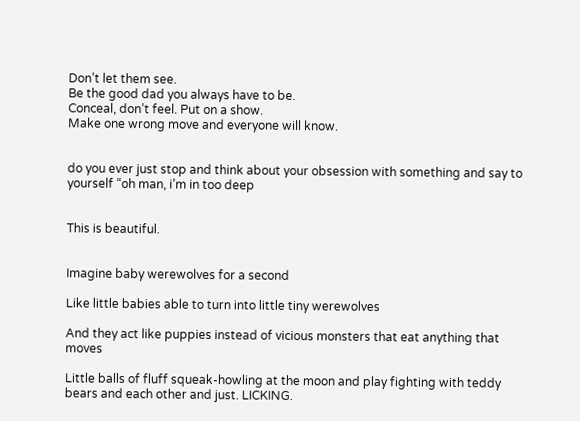Don’t let them see.
Be the good dad you always have to be.
Conceal, don’t feel. Put on a show.
Make one wrong move and everyone will know.


do you ever just stop and think about your obsession with something and say to yourself “oh man, i’m in too deep


This is beautiful.


Imagine baby werewolves for a second

Like little babies able to turn into little tiny werewolves

And they act like puppies instead of vicious monsters that eat anything that moves

Little balls of fluff squeak-howling at the moon and play fighting with teddy bears and each other and just. LICKING.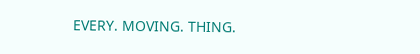EVERY. MOVING. THING.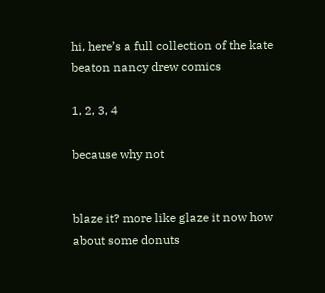hi, here’s a full collection of the kate beaton nancy drew comics

1, 2, 3, 4

because why not


blaze it? more like glaze it now how about some donuts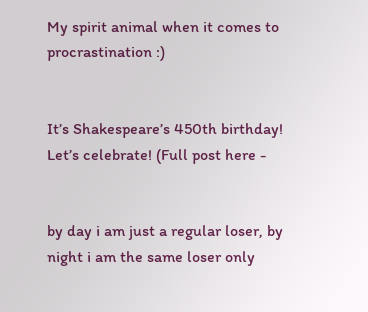My spirit animal when it comes to procrastination :)


It’s Shakespeare’s 450th birthday! Let’s celebrate! (Full post here -


by day i am just a regular loser, by night i am the same loser only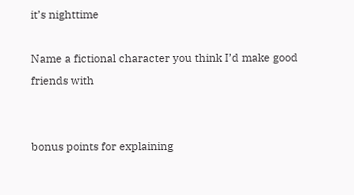it’s nighttime

Name a fictional character you think I’d make good friends with


bonus points for explaining